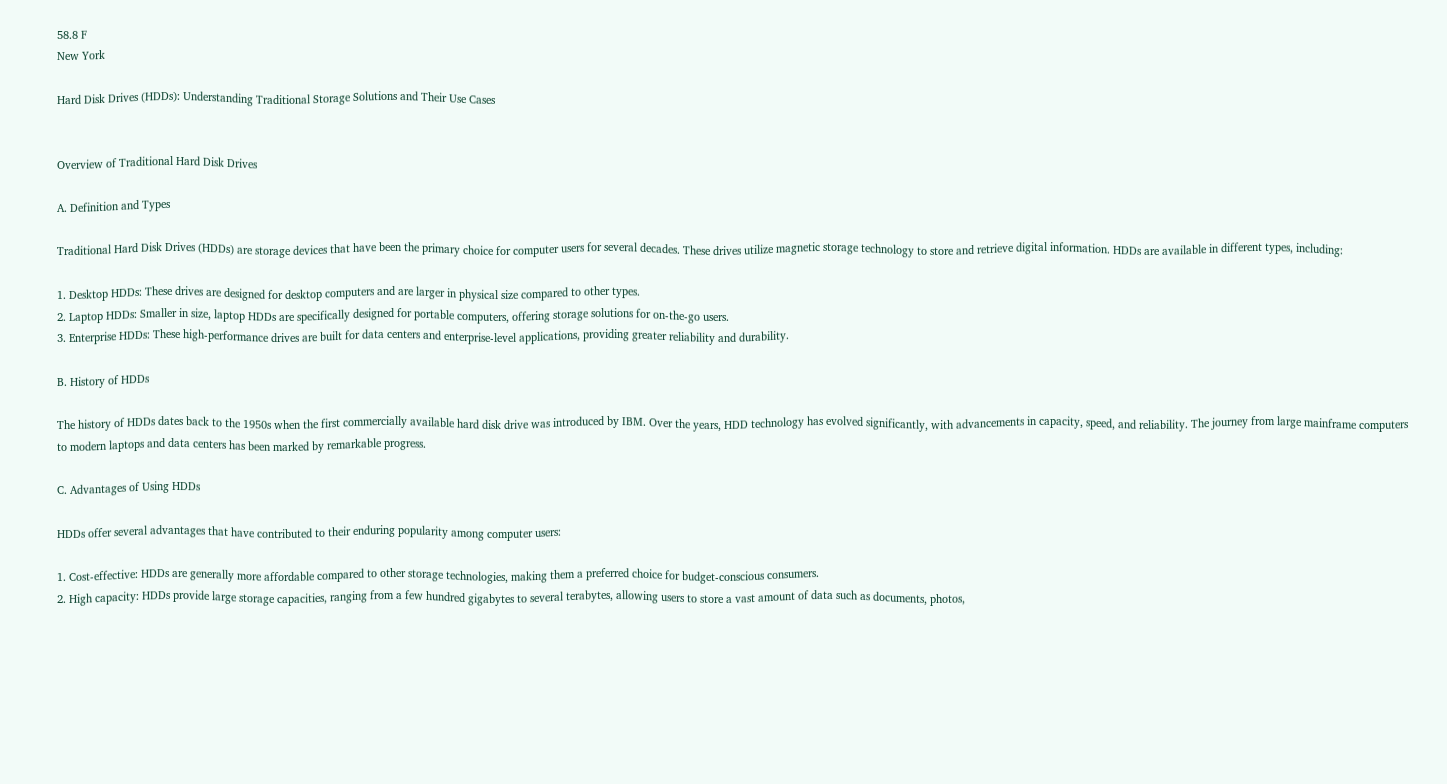58.8 F
New York

Hard Disk Drives (HDDs): Understanding Traditional Storage Solutions and Their Use Cases


Overview of Traditional Hard Disk Drives

A. Definition and Types

Traditional Hard Disk Drives (HDDs) are storage devices that have been the primary choice for computer users for several decades. These drives utilize magnetic storage technology to store and retrieve digital information. HDDs are available in different types, including:

1. Desktop HDDs: These drives are designed for desktop computers and are larger in physical size compared to other types.
2. Laptop HDDs: Smaller in size, laptop HDDs are specifically designed for portable computers, offering storage solutions for on-the-go users.
3. Enterprise HDDs: These high-performance drives are built for data centers and enterprise-level applications, providing greater reliability and durability.

B. History of HDDs

The history of HDDs dates back to the 1950s when the first commercially available hard disk drive was introduced by IBM. Over the years, HDD technology has evolved significantly, with advancements in capacity, speed, and reliability. The journey from large mainframe computers to modern laptops and data centers has been marked by remarkable progress.

C. Advantages of Using HDDs

HDDs offer several advantages that have contributed to their enduring popularity among computer users:

1. Cost-effective: HDDs are generally more affordable compared to other storage technologies, making them a preferred choice for budget-conscious consumers.
2. High capacity: HDDs provide large storage capacities, ranging from a few hundred gigabytes to several terabytes, allowing users to store a vast amount of data such as documents, photos,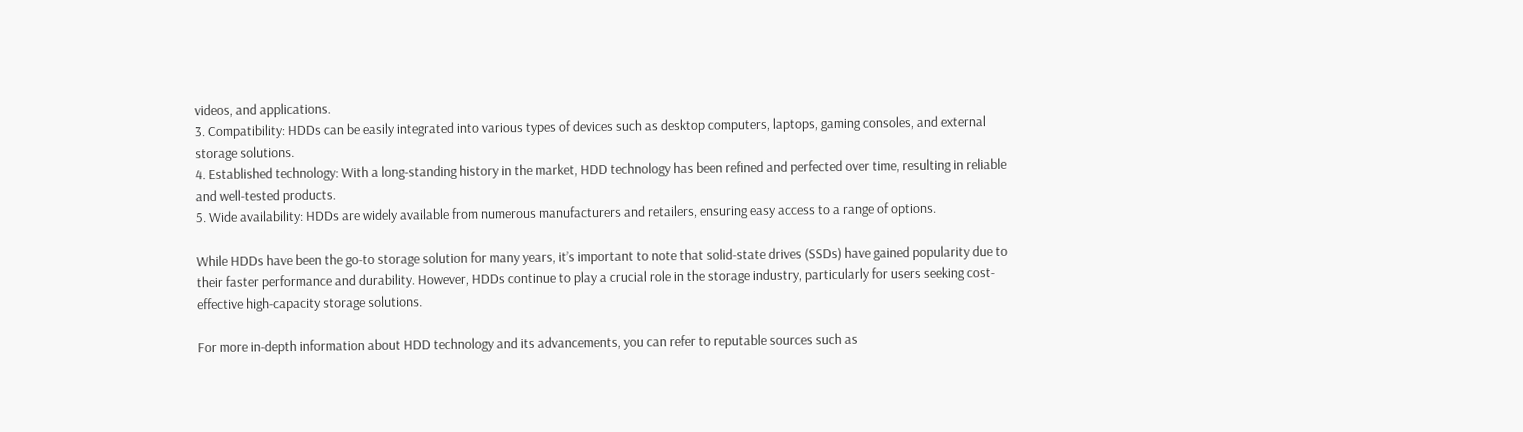videos, and applications.
3. Compatibility: HDDs can be easily integrated into various types of devices such as desktop computers, laptops, gaming consoles, and external storage solutions.
4. Established technology: With a long-standing history in the market, HDD technology has been refined and perfected over time, resulting in reliable and well-tested products.
5. Wide availability: HDDs are widely available from numerous manufacturers and retailers, ensuring easy access to a range of options.

While HDDs have been the go-to storage solution for many years, it’s important to note that solid-state drives (SSDs) have gained popularity due to their faster performance and durability. However, HDDs continue to play a crucial role in the storage industry, particularly for users seeking cost-effective high-capacity storage solutions.

For more in-depth information about HDD technology and its advancements, you can refer to reputable sources such as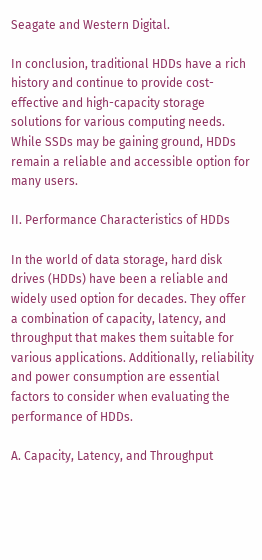Seagate and Western Digital.

In conclusion, traditional HDDs have a rich history and continue to provide cost-effective and high-capacity storage solutions for various computing needs. While SSDs may be gaining ground, HDDs remain a reliable and accessible option for many users.

II. Performance Characteristics of HDDs

In the world of data storage, hard disk drives (HDDs) have been a reliable and widely used option for decades. They offer a combination of capacity, latency, and throughput that makes them suitable for various applications. Additionally, reliability and power consumption are essential factors to consider when evaluating the performance of HDDs.

A. Capacity, Latency, and Throughput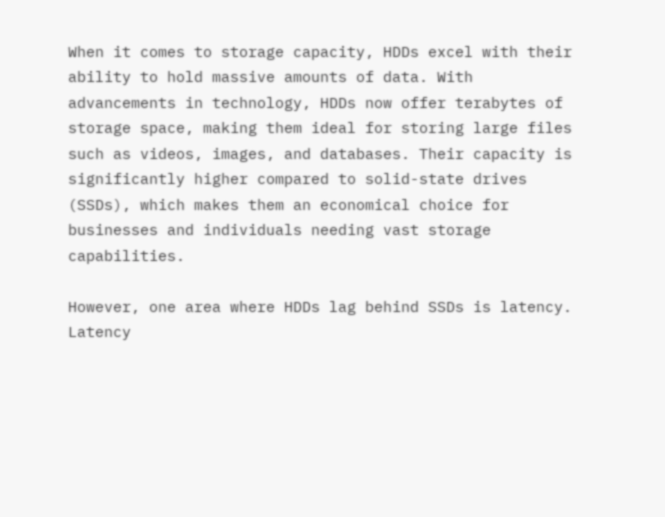When it comes to storage capacity, HDDs excel with their ability to hold massive amounts of data. With advancements in technology, HDDs now offer terabytes of storage space, making them ideal for storing large files such as videos, images, and databases. Their capacity is significantly higher compared to solid-state drives (SSDs), which makes them an economical choice for businesses and individuals needing vast storage capabilities.

However, one area where HDDs lag behind SSDs is latency. Latency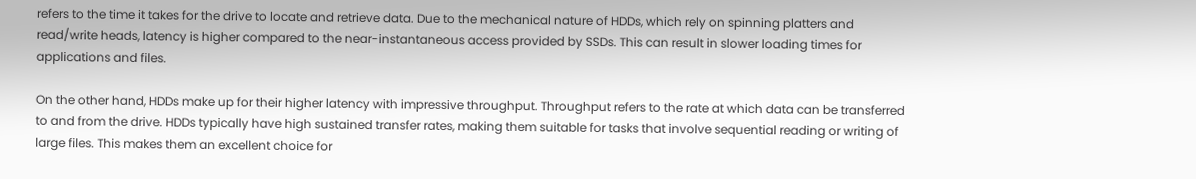refers to the time it takes for the drive to locate and retrieve data. Due to the mechanical nature of HDDs, which rely on spinning platters and read/write heads, latency is higher compared to the near-instantaneous access provided by SSDs. This can result in slower loading times for applications and files.

On the other hand, HDDs make up for their higher latency with impressive throughput. Throughput refers to the rate at which data can be transferred to and from the drive. HDDs typically have high sustained transfer rates, making them suitable for tasks that involve sequential reading or writing of large files. This makes them an excellent choice for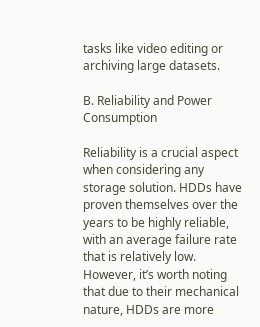tasks like video editing or archiving large datasets.

B. Reliability and Power Consumption

Reliability is a crucial aspect when considering any storage solution. HDDs have proven themselves over the years to be highly reliable, with an average failure rate that is relatively low. However, it’s worth noting that due to their mechanical nature, HDDs are more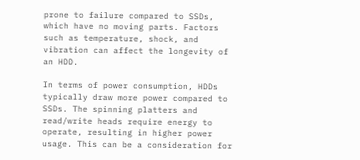prone to failure compared to SSDs, which have no moving parts. Factors such as temperature, shock, and vibration can affect the longevity of an HDD.

In terms of power consumption, HDDs typically draw more power compared to SSDs. The spinning platters and read/write heads require energy to operate, resulting in higher power usage. This can be a consideration for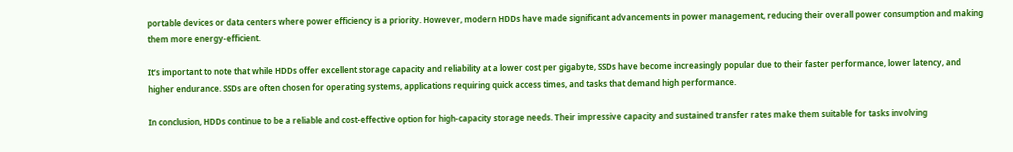portable devices or data centers where power efficiency is a priority. However, modern HDDs have made significant advancements in power management, reducing their overall power consumption and making them more energy-efficient.

It’s important to note that while HDDs offer excellent storage capacity and reliability at a lower cost per gigabyte, SSDs have become increasingly popular due to their faster performance, lower latency, and higher endurance. SSDs are often chosen for operating systems, applications requiring quick access times, and tasks that demand high performance.

In conclusion, HDDs continue to be a reliable and cost-effective option for high-capacity storage needs. Their impressive capacity and sustained transfer rates make them suitable for tasks involving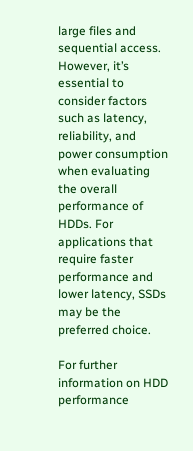large files and sequential access. However, it’s essential to consider factors such as latency, reliability, and power consumption when evaluating the overall performance of HDDs. For applications that require faster performance and lower latency, SSDs may be the preferred choice.

For further information on HDD performance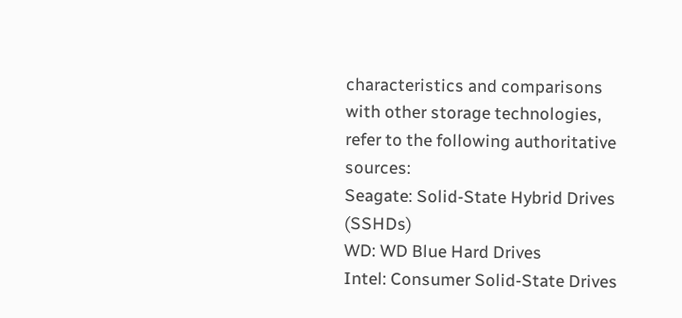characteristics and comparisons with other storage technologies, refer to the following authoritative sources:
Seagate: Solid-State Hybrid Drives (SSHDs)
WD: WD Blue Hard Drives
Intel: Consumer Solid-State Drives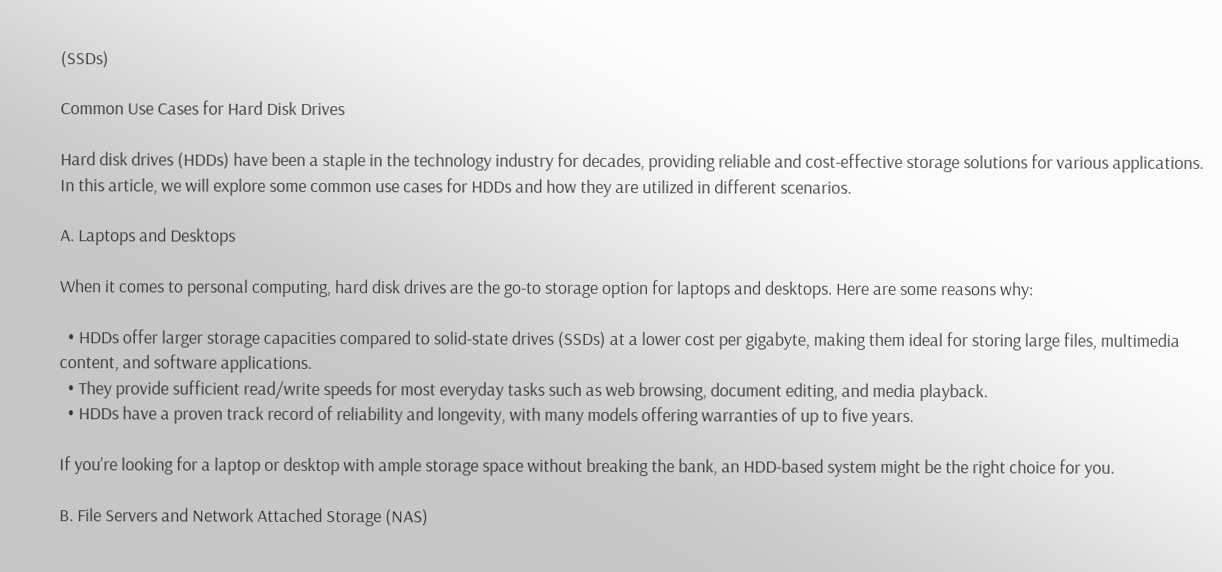(SSDs)

Common Use Cases for Hard Disk Drives

Hard disk drives (HDDs) have been a staple in the technology industry for decades, providing reliable and cost-effective storage solutions for various applications. In this article, we will explore some common use cases for HDDs and how they are utilized in different scenarios.

A. Laptops and Desktops

When it comes to personal computing, hard disk drives are the go-to storage option for laptops and desktops. Here are some reasons why:

  • HDDs offer larger storage capacities compared to solid-state drives (SSDs) at a lower cost per gigabyte, making them ideal for storing large files, multimedia content, and software applications.
  • They provide sufficient read/write speeds for most everyday tasks such as web browsing, document editing, and media playback.
  • HDDs have a proven track record of reliability and longevity, with many models offering warranties of up to five years.

If you’re looking for a laptop or desktop with ample storage space without breaking the bank, an HDD-based system might be the right choice for you.

B. File Servers and Network Attached Storage (NAS)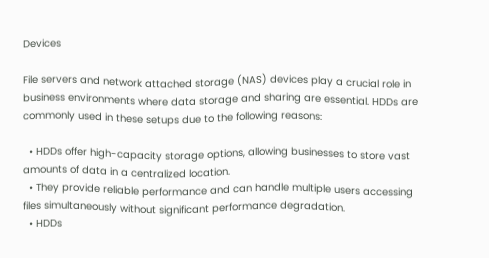Devices

File servers and network attached storage (NAS) devices play a crucial role in business environments where data storage and sharing are essential. HDDs are commonly used in these setups due to the following reasons:

  • HDDs offer high-capacity storage options, allowing businesses to store vast amounts of data in a centralized location.
  • They provide reliable performance and can handle multiple users accessing files simultaneously without significant performance degradation.
  • HDDs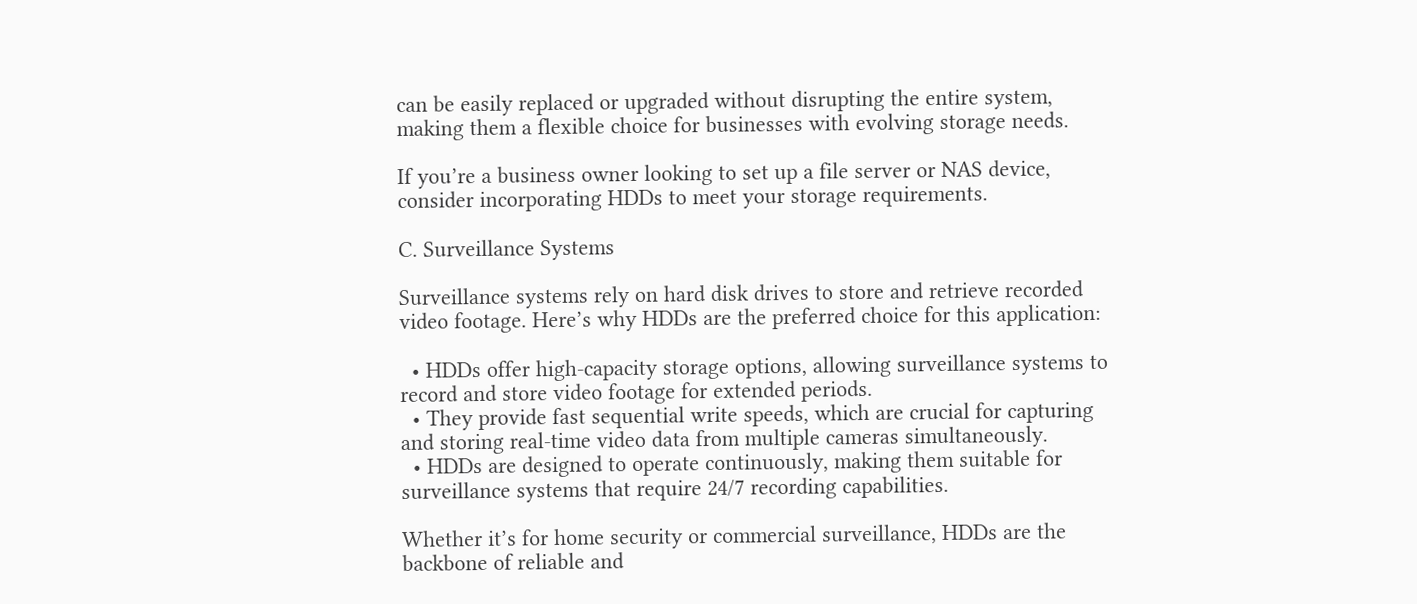can be easily replaced or upgraded without disrupting the entire system, making them a flexible choice for businesses with evolving storage needs.

If you’re a business owner looking to set up a file server or NAS device, consider incorporating HDDs to meet your storage requirements.

C. Surveillance Systems

Surveillance systems rely on hard disk drives to store and retrieve recorded video footage. Here’s why HDDs are the preferred choice for this application:

  • HDDs offer high-capacity storage options, allowing surveillance systems to record and store video footage for extended periods.
  • They provide fast sequential write speeds, which are crucial for capturing and storing real-time video data from multiple cameras simultaneously.
  • HDDs are designed to operate continuously, making them suitable for surveillance systems that require 24/7 recording capabilities.

Whether it’s for home security or commercial surveillance, HDDs are the backbone of reliable and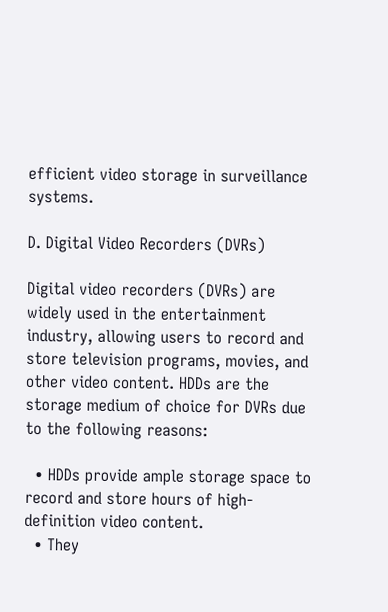efficient video storage in surveillance systems.

D. Digital Video Recorders (DVRs)

Digital video recorders (DVRs) are widely used in the entertainment industry, allowing users to record and store television programs, movies, and other video content. HDDs are the storage medium of choice for DVRs due to the following reasons:

  • HDDs provide ample storage space to record and store hours of high-definition video content.
  • They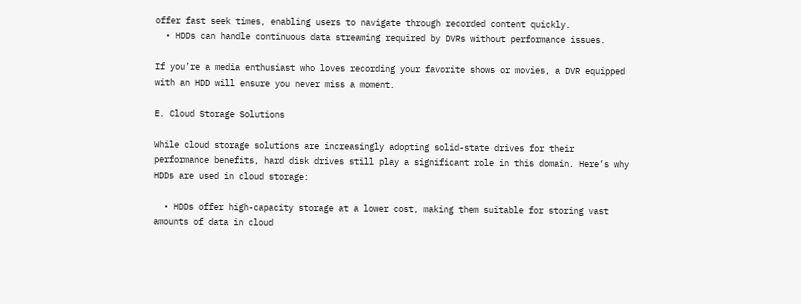offer fast seek times, enabling users to navigate through recorded content quickly.
  • HDDs can handle continuous data streaming required by DVRs without performance issues.

If you’re a media enthusiast who loves recording your favorite shows or movies, a DVR equipped with an HDD will ensure you never miss a moment.

E. Cloud Storage Solutions

While cloud storage solutions are increasingly adopting solid-state drives for their performance benefits, hard disk drives still play a significant role in this domain. Here’s why HDDs are used in cloud storage:

  • HDDs offer high-capacity storage at a lower cost, making them suitable for storing vast amounts of data in cloud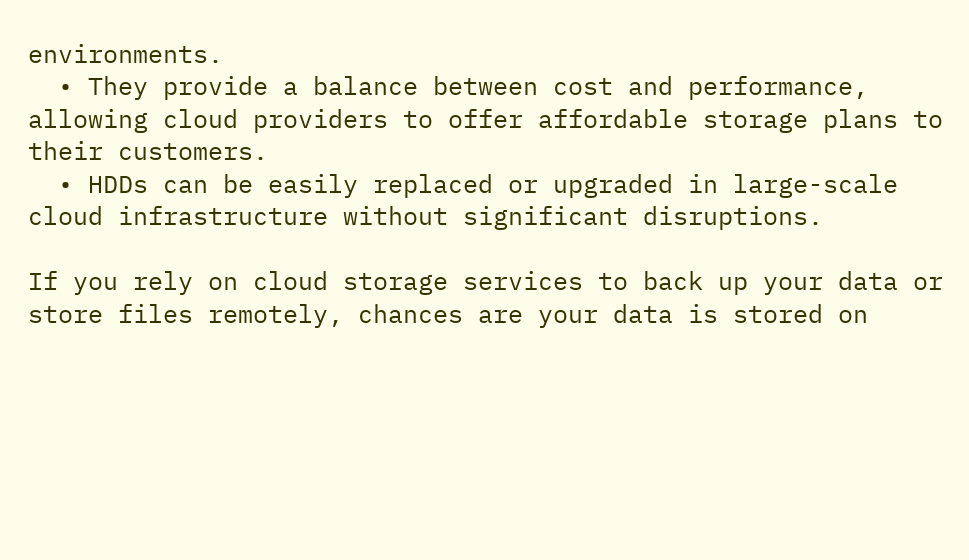environments.
  • They provide a balance between cost and performance, allowing cloud providers to offer affordable storage plans to their customers.
  • HDDs can be easily replaced or upgraded in large-scale cloud infrastructure without significant disruptions.

If you rely on cloud storage services to back up your data or store files remotely, chances are your data is stored on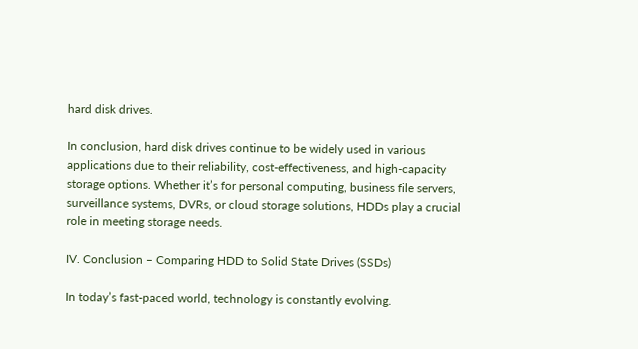hard disk drives.

In conclusion, hard disk drives continue to be widely used in various applications due to their reliability, cost-effectiveness, and high-capacity storage options. Whether it’s for personal computing, business file servers, surveillance systems, DVRs, or cloud storage solutions, HDDs play a crucial role in meeting storage needs.

IV. Conclusion – Comparing HDD to Solid State Drives (SSDs)

In today’s fast-paced world, technology is constantly evolving.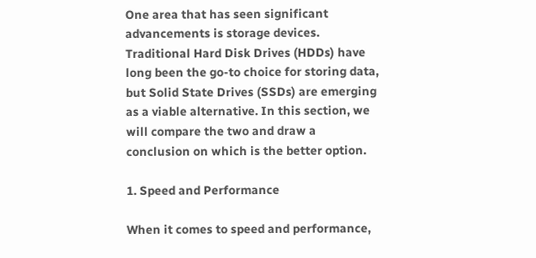One area that has seen significant advancements is storage devices. Traditional Hard Disk Drives (HDDs) have long been the go-to choice for storing data, but Solid State Drives (SSDs) are emerging as a viable alternative. In this section, we will compare the two and draw a conclusion on which is the better option.

1. Speed and Performance

When it comes to speed and performance,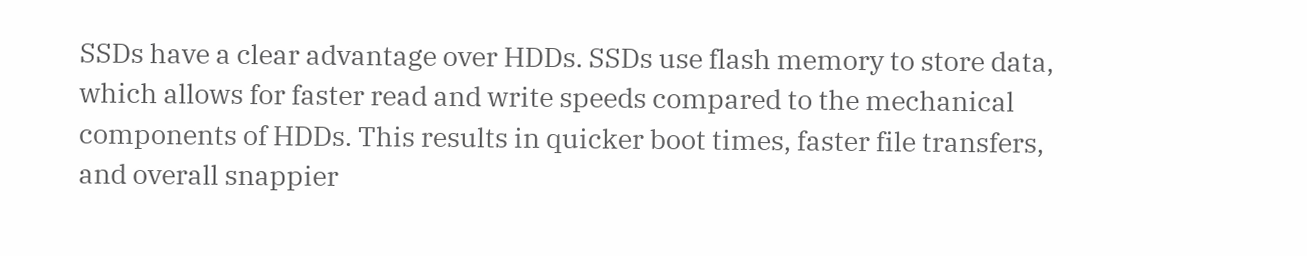SSDs have a clear advantage over HDDs. SSDs use flash memory to store data, which allows for faster read and write speeds compared to the mechanical components of HDDs. This results in quicker boot times, faster file transfers, and overall snappier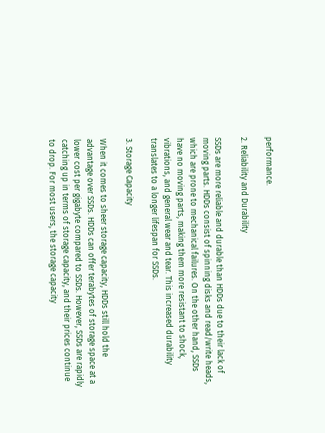performance.

2. Reliability and Durability

SSDs are more reliable and durable than HDDs due to their lack of moving parts. HDDs consist of spinning disks and read/write heads, which are prone to mechanical failures. On the other hand, SSDs have no moving parts, making them more resistant to shock, vibrations, and general wear and tear. This increased durability translates to a longer lifespan for SSDs.

3. Storage Capacity

When it comes to sheer storage capacity, HDDs still hold the advantage over SSDs. HDDs can offer terabytes of storage space at a lower cost per gigabyte compared to SSDs. However, SSDs are rapidly catching up in terms of storage capacity, and their prices continue to drop. For most users, the storage capacity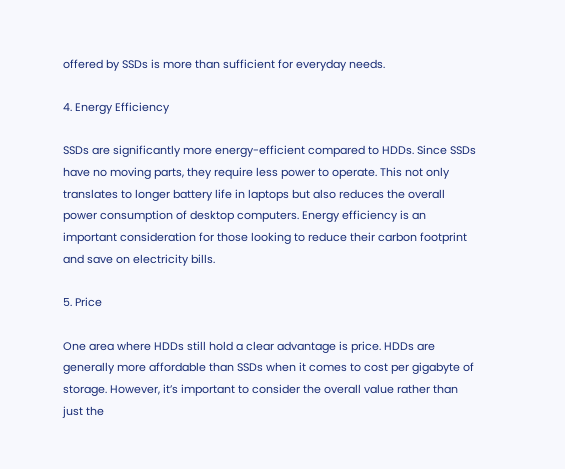offered by SSDs is more than sufficient for everyday needs.

4. Energy Efficiency

SSDs are significantly more energy-efficient compared to HDDs. Since SSDs have no moving parts, they require less power to operate. This not only translates to longer battery life in laptops but also reduces the overall power consumption of desktop computers. Energy efficiency is an important consideration for those looking to reduce their carbon footprint and save on electricity bills.

5. Price

One area where HDDs still hold a clear advantage is price. HDDs are generally more affordable than SSDs when it comes to cost per gigabyte of storage. However, it’s important to consider the overall value rather than just the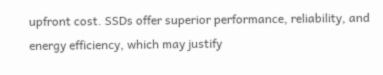upfront cost. SSDs offer superior performance, reliability, and energy efficiency, which may justify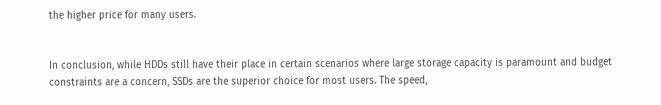the higher price for many users.


In conclusion, while HDDs still have their place in certain scenarios where large storage capacity is paramount and budget constraints are a concern, SSDs are the superior choice for most users. The speed,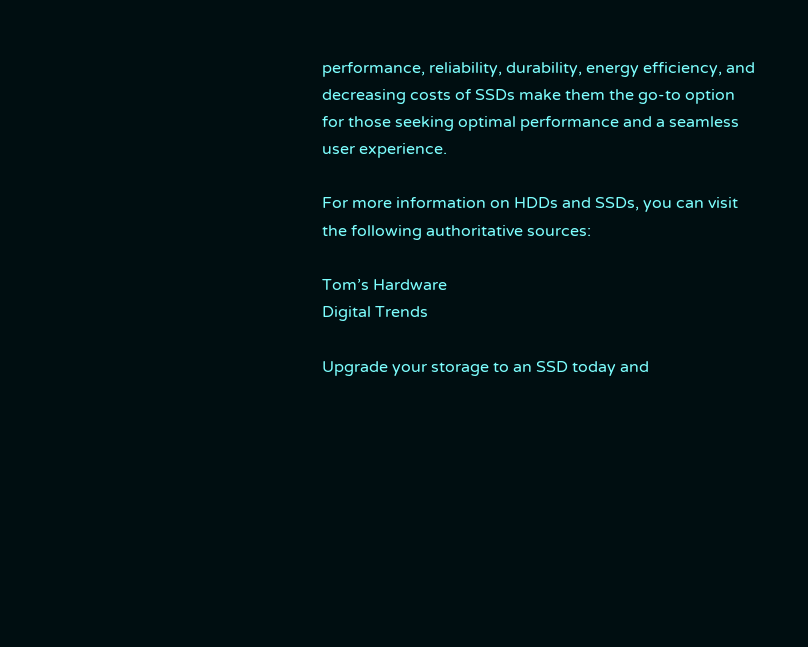performance, reliability, durability, energy efficiency, and decreasing costs of SSDs make them the go-to option for those seeking optimal performance and a seamless user experience.

For more information on HDDs and SSDs, you can visit the following authoritative sources:

Tom’s Hardware
Digital Trends

Upgrade your storage to an SSD today and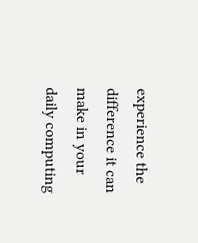experience the difference it can make in your daily computing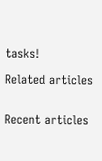tasks!

Related articles


Recent articles